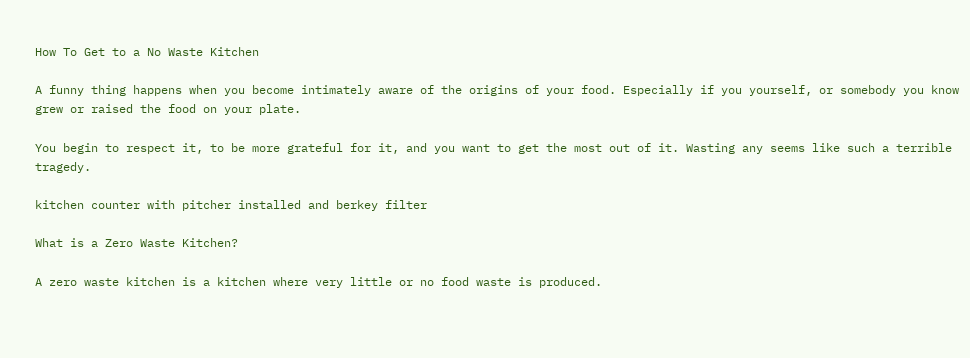How To Get to a No Waste Kitchen

A funny thing happens when you become intimately aware of the origins of your food. Especially if you yourself, or somebody you know grew or raised the food on your plate.

You begin to respect it, to be more grateful for it, and you want to get the most out of it. Wasting any seems like such a terrible tragedy.

kitchen counter with pitcher installed and berkey filter

What is a Zero Waste Kitchen?

A zero waste kitchen is a kitchen where very little or no food waste is produced.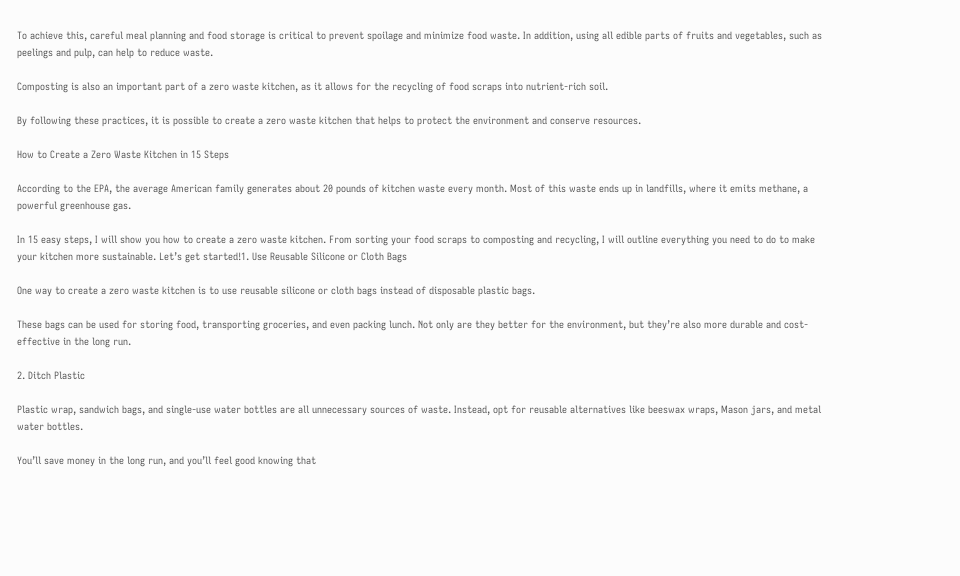To achieve this, careful meal planning and food storage is critical to prevent spoilage and minimize food waste. In addition, using all edible parts of fruits and vegetables, such as peelings and pulp, can help to reduce waste.

Composting is also an important part of a zero waste kitchen, as it allows for the recycling of food scraps into nutrient-rich soil.

By following these practices, it is possible to create a zero waste kitchen that helps to protect the environment and conserve resources.

How to Create a Zero Waste Kitchen in 15 Steps

According to the EPA, the average American family generates about 20 pounds of kitchen waste every month. Most of this waste ends up in landfills, where it emits methane, a powerful greenhouse gas.

In 15 easy steps, I will show you how to create a zero waste kitchen. From sorting your food scraps to composting and recycling, I will outline everything you need to do to make your kitchen more sustainable. Let’s get started!1. Use Reusable Silicone or Cloth Bags

One way to create a zero waste kitchen is to use reusable silicone or cloth bags instead of disposable plastic bags.

These bags can be used for storing food, transporting groceries, and even packing lunch. Not only are they better for the environment, but they’re also more durable and cost-effective in the long run.

2. Ditch Plastic

Plastic wrap, sandwich bags, and single-use water bottles are all unnecessary sources of waste. Instead, opt for reusable alternatives like beeswax wraps, Mason jars, and metal water bottles.

You’ll save money in the long run, and you’ll feel good knowing that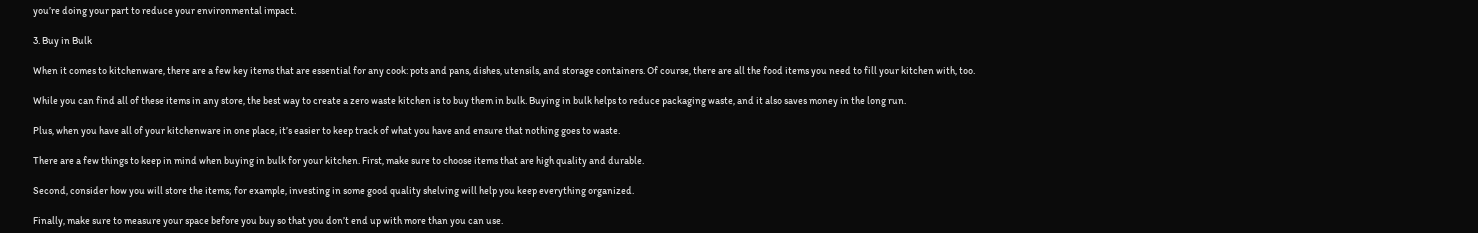you’re doing your part to reduce your environmental impact.

3. Buy in Bulk

When it comes to kitchenware, there are a few key items that are essential for any cook: pots and pans, dishes, utensils, and storage containers. Of course, there are all the food items you need to fill your kitchen with, too.

While you can find all of these items in any store, the best way to create a zero waste kitchen is to buy them in bulk. Buying in bulk helps to reduce packaging waste, and it also saves money in the long run.

Plus, when you have all of your kitchenware in one place, it’s easier to keep track of what you have and ensure that nothing goes to waste.

There are a few things to keep in mind when buying in bulk for your kitchen. First, make sure to choose items that are high quality and durable.

Second, consider how you will store the items; for example, investing in some good quality shelving will help you keep everything organized.

Finally, make sure to measure your space before you buy so that you don’t end up with more than you can use.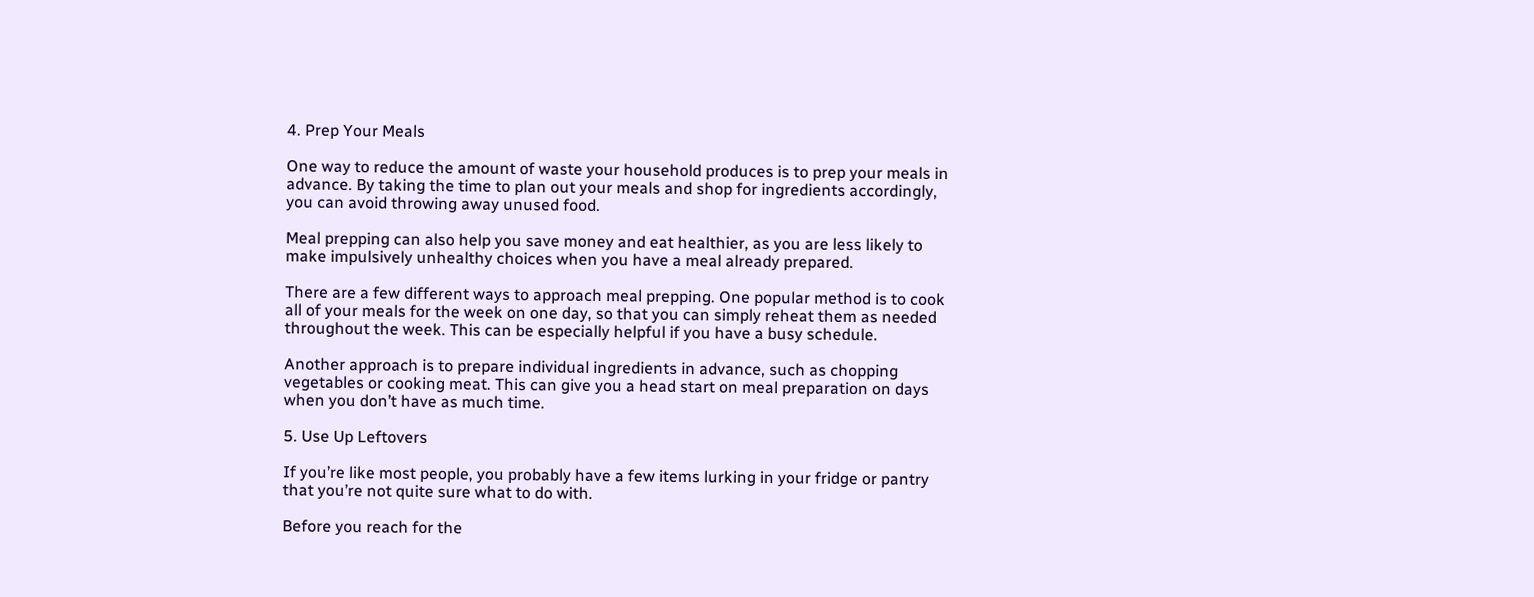4. Prep Your Meals

One way to reduce the amount of waste your household produces is to prep your meals in advance. By taking the time to plan out your meals and shop for ingredients accordingly, you can avoid throwing away unused food.

Meal prepping can also help you save money and eat healthier, as you are less likely to make impulsively unhealthy choices when you have a meal already prepared.

There are a few different ways to approach meal prepping. One popular method is to cook all of your meals for the week on one day, so that you can simply reheat them as needed throughout the week. This can be especially helpful if you have a busy schedule.

Another approach is to prepare individual ingredients in advance, such as chopping vegetables or cooking meat. This can give you a head start on meal preparation on days when you don’t have as much time.

5. Use Up Leftovers

If you’re like most people, you probably have a few items lurking in your fridge or pantry that you’re not quite sure what to do with.

Before you reach for the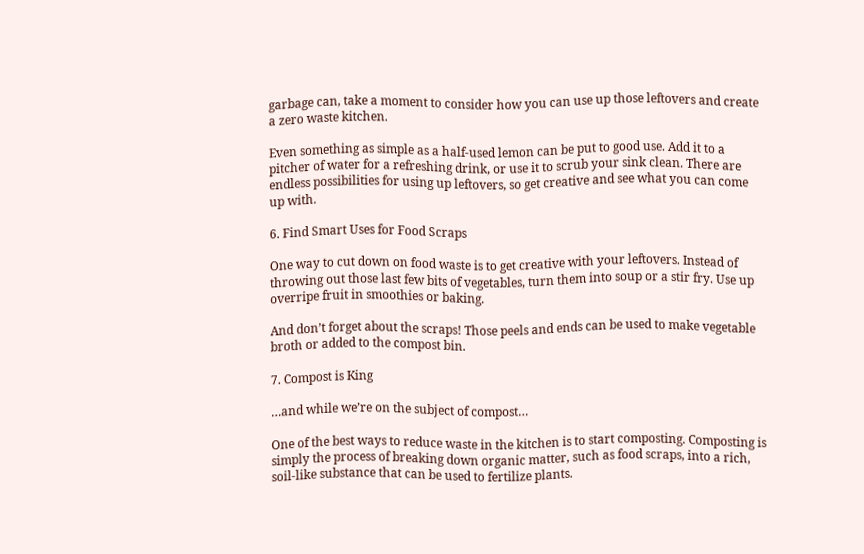garbage can, take a moment to consider how you can use up those leftovers and create a zero waste kitchen.

Even something as simple as a half-used lemon can be put to good use. Add it to a pitcher of water for a refreshing drink, or use it to scrub your sink clean. There are endless possibilities for using up leftovers, so get creative and see what you can come up with.

6. Find Smart Uses for Food Scraps

One way to cut down on food waste is to get creative with your leftovers. Instead of throwing out those last few bits of vegetables, turn them into soup or a stir fry. Use up overripe fruit in smoothies or baking.

And don’t forget about the scraps! Those peels and ends can be used to make vegetable broth or added to the compost bin.

7. Compost is King

…and while we’re on the subject of compost…

One of the best ways to reduce waste in the kitchen is to start composting. Composting is simply the process of breaking down organic matter, such as food scraps, into a rich, soil-like substance that can be used to fertilize plants.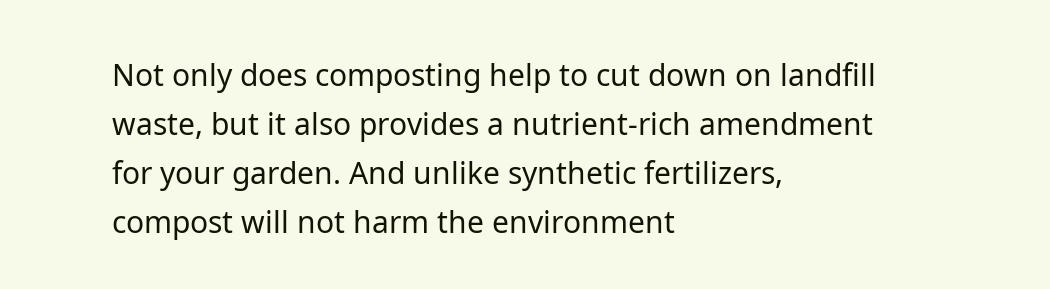Not only does composting help to cut down on landfill waste, but it also provides a nutrient-rich amendment for your garden. And unlike synthetic fertilizers, compost will not harm the environment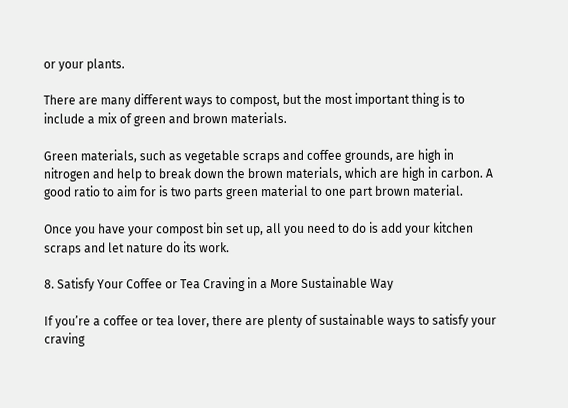or your plants.

There are many different ways to compost, but the most important thing is to include a mix of green and brown materials.

Green materials, such as vegetable scraps and coffee grounds, are high in nitrogen and help to break down the brown materials, which are high in carbon. A good ratio to aim for is two parts green material to one part brown material.

Once you have your compost bin set up, all you need to do is add your kitchen scraps and let nature do its work.

8. Satisfy Your Coffee or Tea Craving in a More Sustainable Way

If you’re a coffee or tea lover, there are plenty of sustainable ways to satisfy your craving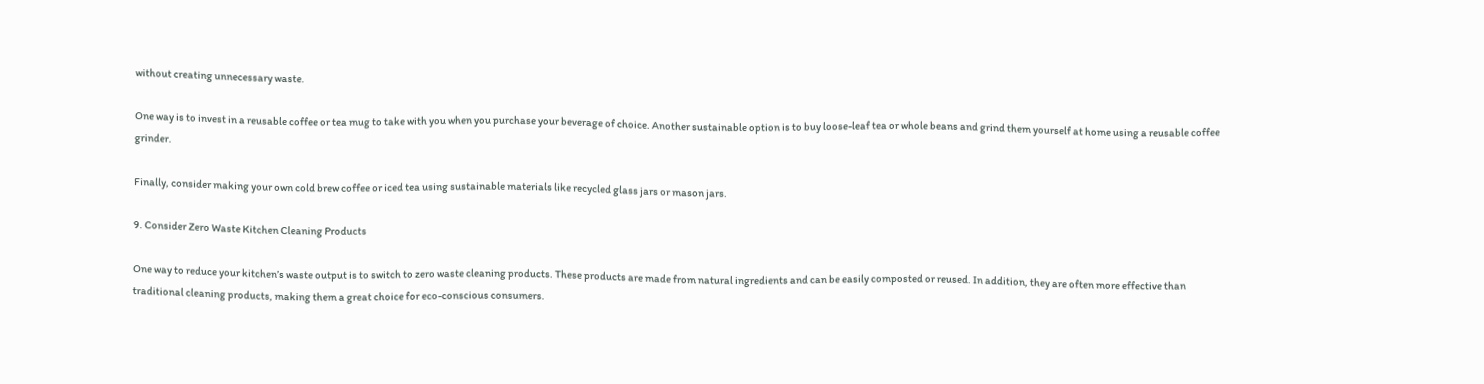without creating unnecessary waste.

One way is to invest in a reusable coffee or tea mug to take with you when you purchase your beverage of choice. Another sustainable option is to buy loose-leaf tea or whole beans and grind them yourself at home using a reusable coffee grinder.

Finally, consider making your own cold brew coffee or iced tea using sustainable materials like recycled glass jars or mason jars.

9. Consider Zero Waste Kitchen Cleaning Products

One way to reduce your kitchen’s waste output is to switch to zero waste cleaning products. These products are made from natural ingredients and can be easily composted or reused. In addition, they are often more effective than traditional cleaning products, making them a great choice for eco-conscious consumers.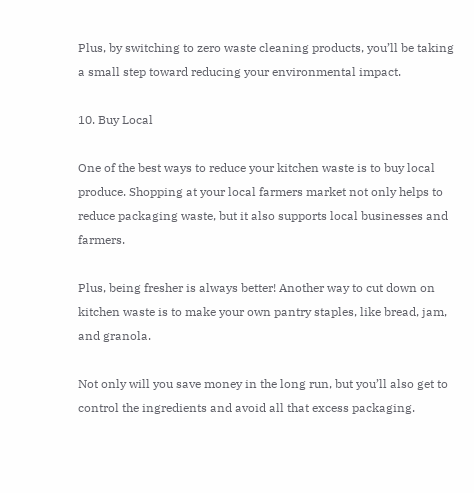Plus, by switching to zero waste cleaning products, you’ll be taking a small step toward reducing your environmental impact.

10. Buy Local

One of the best ways to reduce your kitchen waste is to buy local produce. Shopping at your local farmers market not only helps to reduce packaging waste, but it also supports local businesses and farmers.

Plus, being fresher is always better! Another way to cut down on kitchen waste is to make your own pantry staples, like bread, jam, and granola.

Not only will you save money in the long run, but you’ll also get to control the ingredients and avoid all that excess packaging.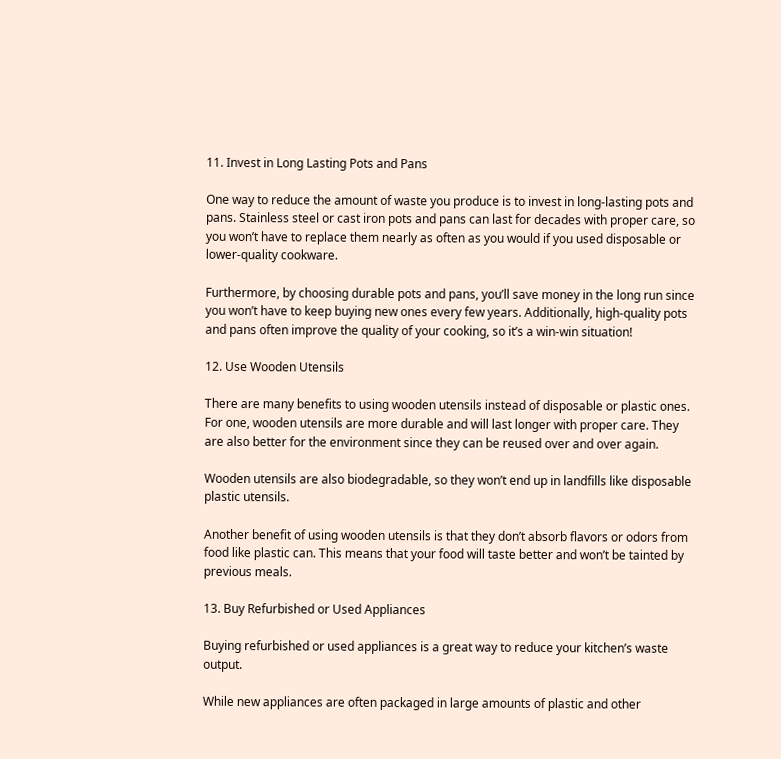11. Invest in Long Lasting Pots and Pans

One way to reduce the amount of waste you produce is to invest in long-lasting pots and pans. Stainless steel or cast iron pots and pans can last for decades with proper care, so you won’t have to replace them nearly as often as you would if you used disposable or lower-quality cookware.

Furthermore, by choosing durable pots and pans, you’ll save money in the long run since you won’t have to keep buying new ones every few years. Additionally, high-quality pots and pans often improve the quality of your cooking, so it’s a win-win situation!

12. Use Wooden Utensils

There are many benefits to using wooden utensils instead of disposable or plastic ones. For one, wooden utensils are more durable and will last longer with proper care. They are also better for the environment since they can be reused over and over again.

Wooden utensils are also biodegradable, so they won’t end up in landfills like disposable plastic utensils.

Another benefit of using wooden utensils is that they don’t absorb flavors or odors from food like plastic can. This means that your food will taste better and won’t be tainted by previous meals.

13. Buy Refurbished or Used Appliances

Buying refurbished or used appliances is a great way to reduce your kitchen’s waste output.

While new appliances are often packaged in large amounts of plastic and other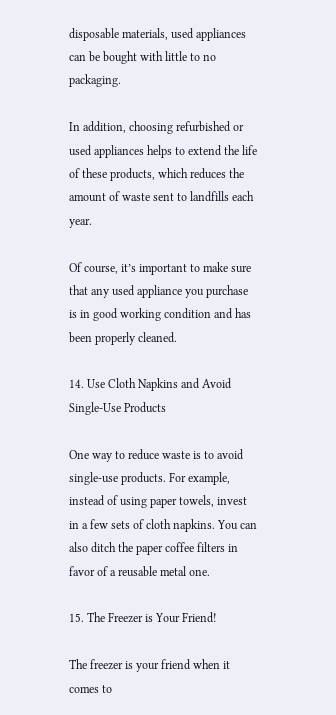disposable materials, used appliances can be bought with little to no packaging.

In addition, choosing refurbished or used appliances helps to extend the life of these products, which reduces the amount of waste sent to landfills each year.

Of course, it’s important to make sure that any used appliance you purchase is in good working condition and has been properly cleaned.

14. Use Cloth Napkins and Avoid Single-Use Products

One way to reduce waste is to avoid single-use products. For example, instead of using paper towels, invest in a few sets of cloth napkins. You can also ditch the paper coffee filters in favor of a reusable metal one.

15. The Freezer is Your Friend!

The freezer is your friend when it comes to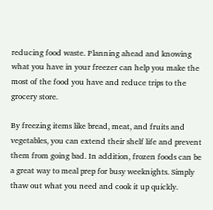reducing food waste. Planning ahead and knowing what you have in your freezer can help you make the most of the food you have and reduce trips to the grocery store.

By freezing items like bread, meat, and fruits and vegetables, you can extend their shelf life and prevent them from going bad. In addition, frozen foods can be a great way to meal prep for busy weeknights. Simply thaw out what you need and cook it up quickly.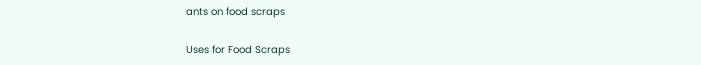ants on food scraps

Uses for Food Scraps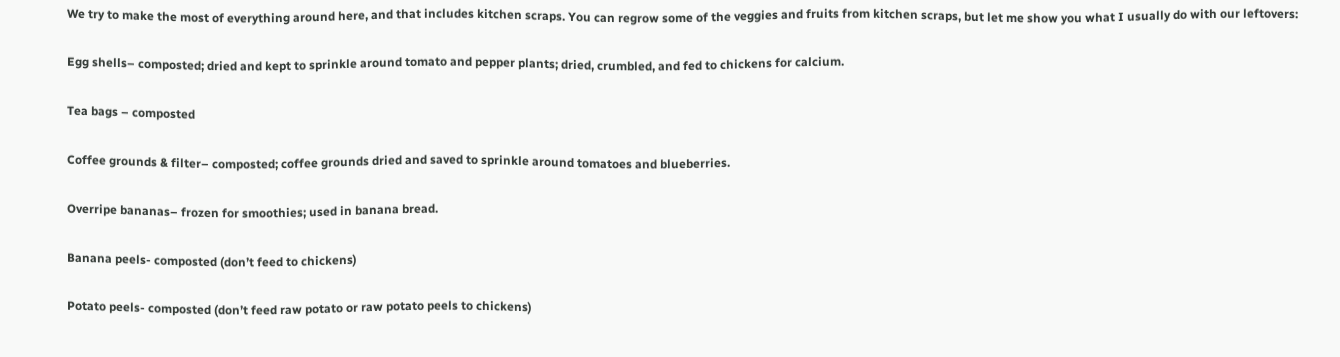We try to make the most of everything around here, and that includes kitchen scraps. You can regrow some of the veggies and fruits from kitchen scraps, but let me show you what I usually do with our leftovers:

Egg shells– composted; dried and kept to sprinkle around tomato and pepper plants; dried, crumbled, and fed to chickens for calcium.

Tea bags – composted

Coffee grounds & filter– composted; coffee grounds dried and saved to sprinkle around tomatoes and blueberries.

Overripe bananas– frozen for smoothies; used in banana bread.

Banana peels- composted (don’t feed to chickens)

Potato peels- composted (don’t feed raw potato or raw potato peels to chickens)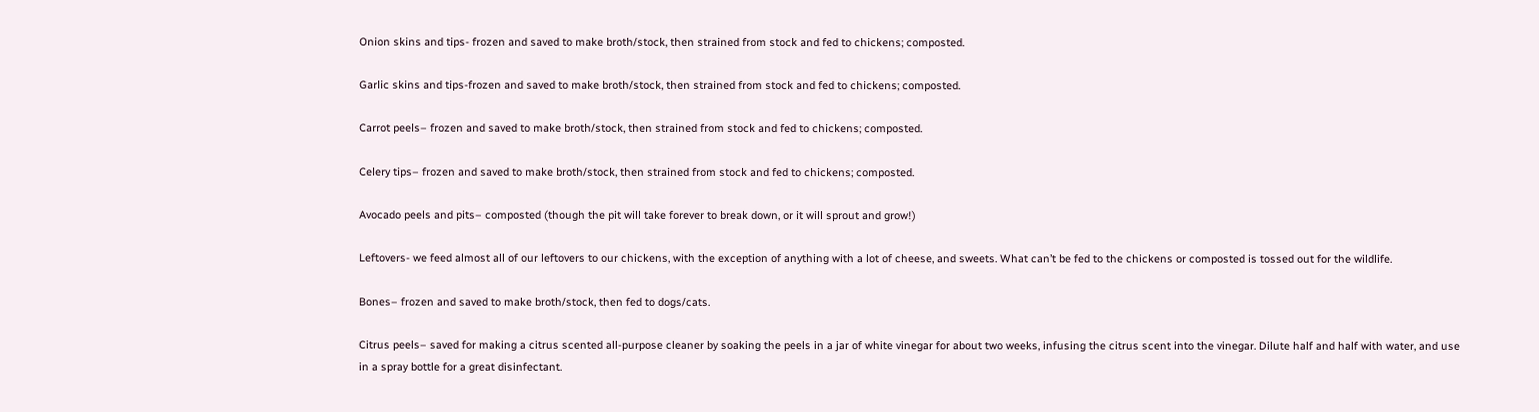Onion skins and tips- frozen and saved to make broth/stock, then strained from stock and fed to chickens; composted.

Garlic skins and tips-frozen and saved to make broth/stock, then strained from stock and fed to chickens; composted.

Carrot peels– frozen and saved to make broth/stock, then strained from stock and fed to chickens; composted.

Celery tips– frozen and saved to make broth/stock, then strained from stock and fed to chickens; composted.

Avocado peels and pits– composted (though the pit will take forever to break down, or it will sprout and grow!)

Leftovers- we feed almost all of our leftovers to our chickens, with the exception of anything with a lot of cheese, and sweets. What can’t be fed to the chickens or composted is tossed out for the wildlife.

Bones– frozen and saved to make broth/stock, then fed to dogs/cats.

Citrus peels– saved for making a citrus scented all-purpose cleaner by soaking the peels in a jar of white vinegar for about two weeks, infusing the citrus scent into the vinegar. Dilute half and half with water, and use in a spray bottle for a great disinfectant.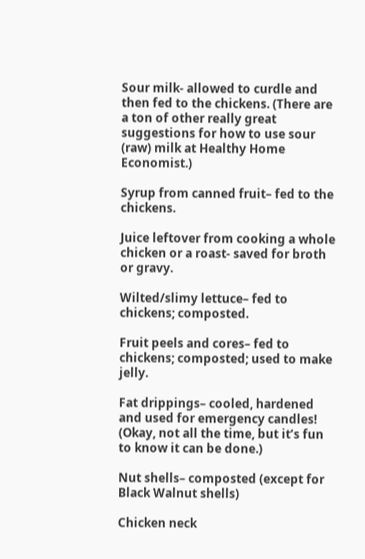Sour milk- allowed to curdle and then fed to the chickens. (There are a ton of other really great suggestions for how to use sour (raw) milk at Healthy Home Economist.)

Syrup from canned fruit– fed to the chickens.

Juice leftover from cooking a whole chicken or a roast- saved for broth or gravy.

Wilted/slimy lettuce– fed to chickens; composted.

Fruit peels and cores– fed to chickens; composted; used to make jelly.

Fat drippings– cooled, hardened and used for emergency candles! (Okay, not all the time, but it’s fun to know it can be done.)

Nut shells– composted (except for Black Walnut shells)

Chicken neck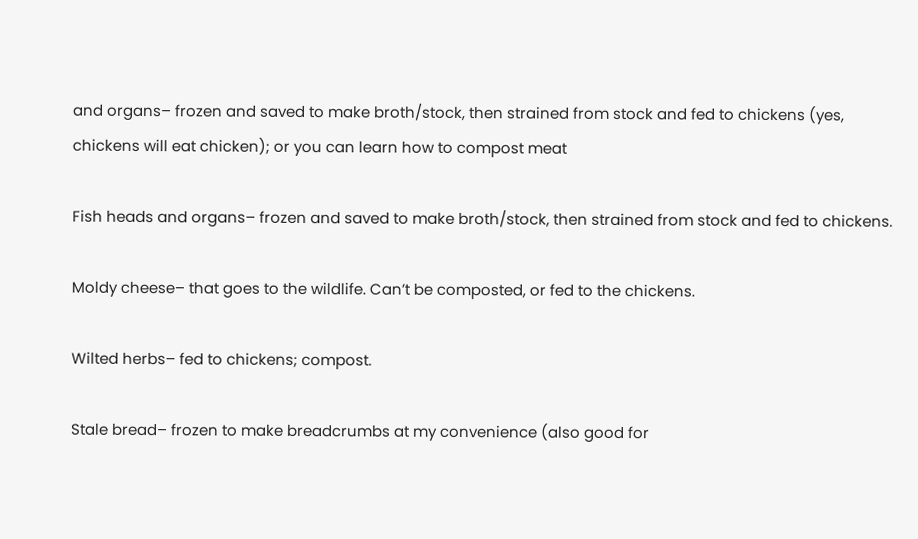and organs– frozen and saved to make broth/stock, then strained from stock and fed to chickens (yes, chickens will eat chicken); or you can learn how to compost meat

Fish heads and organs– frozen and saved to make broth/stock, then strained from stock and fed to chickens.

Moldy cheese– that goes to the wildlife. Can’t be composted, or fed to the chickens.

Wilted herbs– fed to chickens; compost.

Stale bread– frozen to make breadcrumbs at my convenience (also good for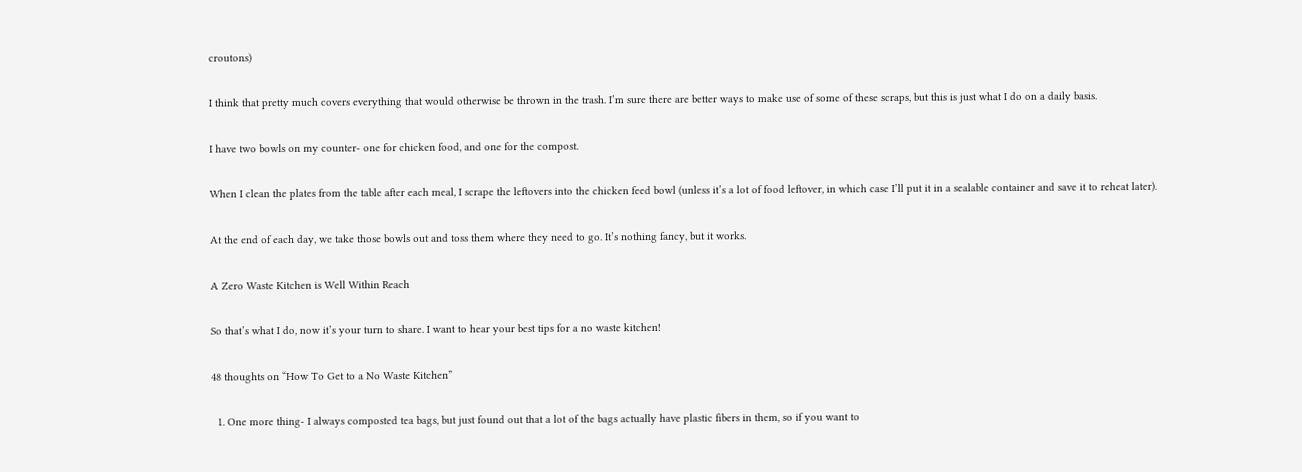croutons)

I think that pretty much covers everything that would otherwise be thrown in the trash. I’m sure there are better ways to make use of some of these scraps, but this is just what I do on a daily basis.

I have two bowls on my counter- one for chicken food, and one for the compost.

When I clean the plates from the table after each meal, I scrape the leftovers into the chicken feed bowl (unless it’s a lot of food leftover, in which case I’ll put it in a sealable container and save it to reheat later).

At the end of each day, we take those bowls out and toss them where they need to go. It’s nothing fancy, but it works.

A Zero Waste Kitchen is Well Within Reach

So that’s what I do, now it’s your turn to share. I want to hear your best tips for a no waste kitchen!

48 thoughts on “How To Get to a No Waste Kitchen”

  1. One more thing- I always composted tea bags, but just found out that a lot of the bags actually have plastic fibers in them, so if you want to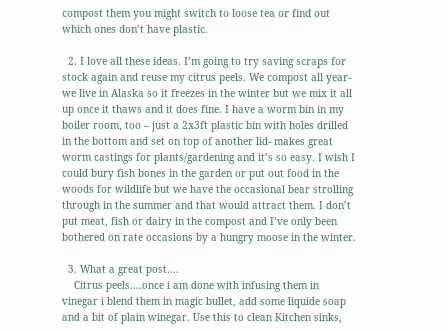compost them you might switch to loose tea or find out which ones don’t have plastic.

  2. I love all these ideas. I’m going to try saving scraps for stock again and reuse my citrus peels. We compost all year- we live in Alaska so it freezes in the winter but we mix it all up once it thaws and it does fine. I have a worm bin in my boiler room, too – just a 2x3ft plastic bin with holes drilled in the bottom and set on top of another lid- makes great worm castings for plants/gardening and it’s so easy. I wish I could bury fish bones in the garden or put out food in the woods for wildlife but we have the occasional bear strolling through in the summer and that would attract them. I don’t put meat, fish or dairy in the compost and I’ve only been bothered on rate occasions by a hungry moose in the winter.

  3. What a great post….
    Citrus peels….once i am done with infusing them in vinegar i blend them in magic bullet, add some liquide soap and a bit of plain winegar. Use this to clean Kitchen sinks,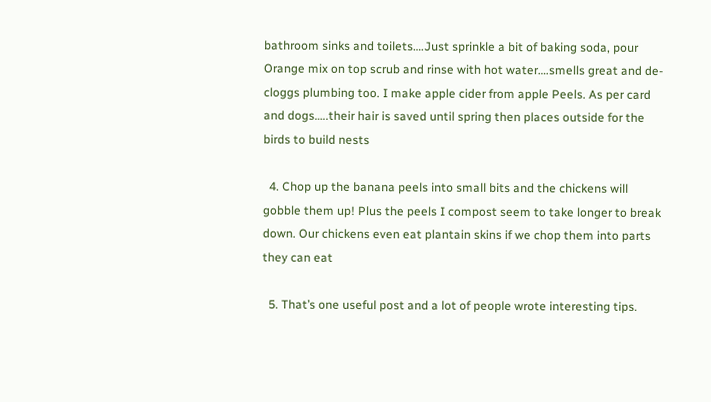bathroom sinks and toilets….Just sprinkle a bit of baking soda, pour Orange mix on top scrub and rinse with hot water….smells great and de-cloggs plumbing too. I make apple cider from apple Peels. As per card and dogs…..their hair is saved until spring then places outside for the birds to build nests

  4. Chop up the banana peels into small bits and the chickens will gobble them up! Plus the peels I compost seem to take longer to break down. Our chickens even eat plantain skins if we chop them into parts they can eat

  5. That’s one useful post and a lot of people wrote interesting tips.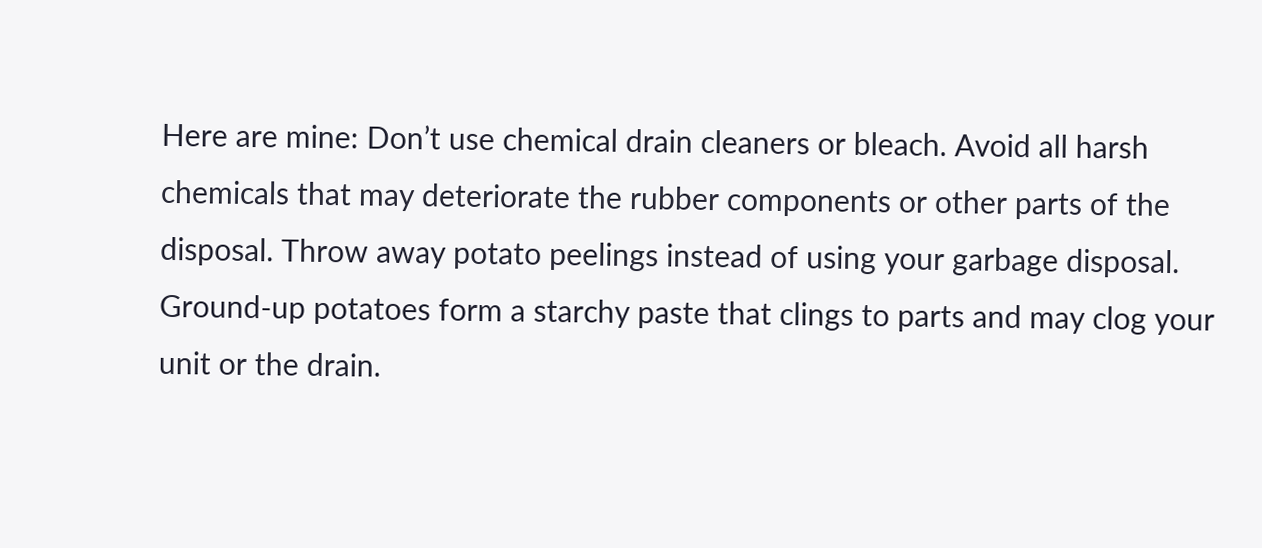Here are mine: Don’t use chemical drain cleaners or bleach. Avoid all harsh chemicals that may deteriorate the rubber components or other parts of the disposal. Throw away potato peelings instead of using your garbage disposal. Ground-up potatoes form a starchy paste that clings to parts and may clog your unit or the drain.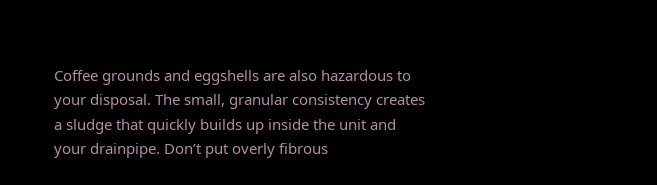Coffee grounds and eggshells are also hazardous to your disposal. The small, granular consistency creates a sludge that quickly builds up inside the unit and your drainpipe. Don’t put overly fibrous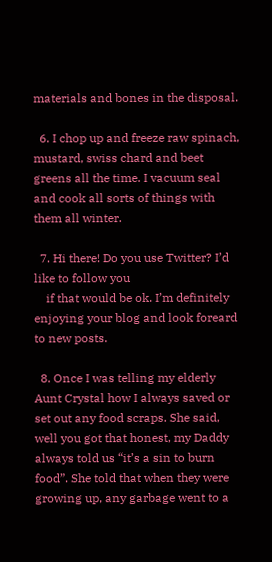materials and bones in the disposal.

  6. I chop up and freeze raw spinach, mustard, swiss chard and beet greens all the time. I vacuum seal and cook all sorts of things with them all winter.

  7. Hi there! Do you use Twitter? I’d like to follow you
    if that would be ok. I’m definitely enjoying your blog and look foreard to new posts.

  8. Once I was telling my elderly Aunt Crystal how I always saved or set out any food scraps. She said, well you got that honest, my Daddy always told us “it’s a sin to burn food”. She told that when they were growing up, any garbage went to a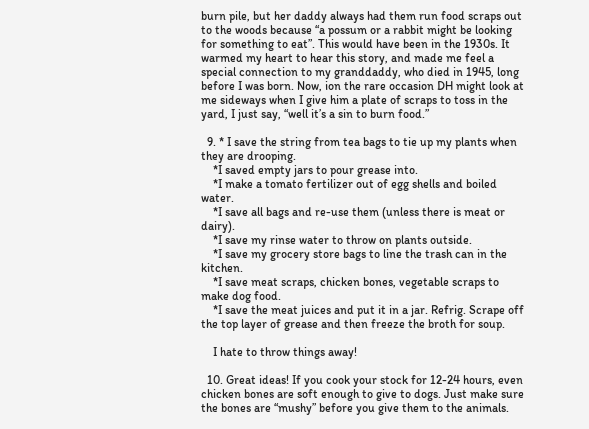burn pile, but her daddy always had them run food scraps out to the woods because “a possum or a rabbit might be looking for something to eat”. This would have been in the 1930s. It warmed my heart to hear this story, and made me feel a special connection to my granddaddy, who died in 1945, long before I was born. Now, ion the rare occasion DH might look at me sideways when I give him a plate of scraps to toss in the yard, I just say, “well it’s a sin to burn food.”

  9. * I save the string from tea bags to tie up my plants when they are drooping.
    *I saved empty jars to pour grease into.
    *I make a tomato fertilizer out of egg shells and boiled water.
    *I save all bags and re-use them (unless there is meat or dairy).
    *I save my rinse water to throw on plants outside.
    *I save my grocery store bags to line the trash can in the kitchen.
    *I save meat scraps, chicken bones, vegetable scraps to make dog food.
    *I save the meat juices and put it in a jar. Refrig. Scrape off the top layer of grease and then freeze the broth for soup.

    I hate to throw things away!

  10. Great ideas! If you cook your stock for 12-24 hours, even chicken bones are soft enough to give to dogs. Just make sure the bones are “mushy” before you give them to the animals.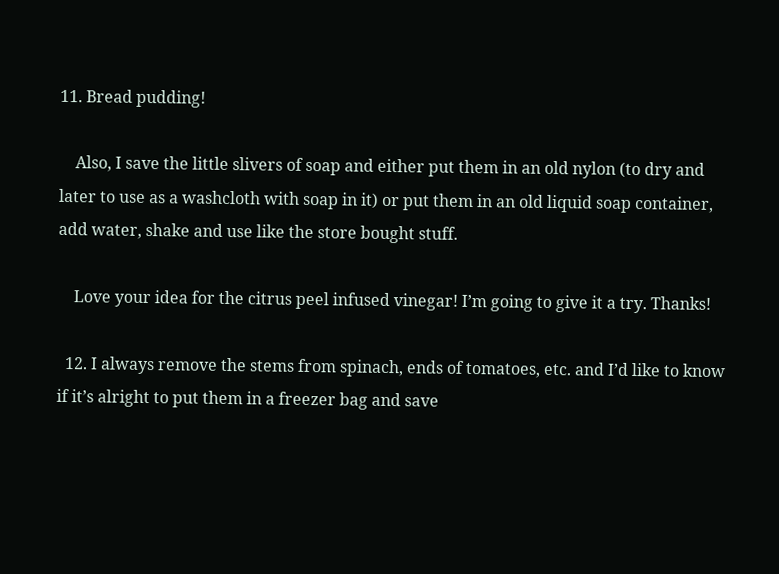11. Bread pudding!

    Also, I save the little slivers of soap and either put them in an old nylon (to dry and later to use as a washcloth with soap in it) or put them in an old liquid soap container, add water, shake and use like the store bought stuff.

    Love your idea for the citrus peel infused vinegar! I’m going to give it a try. Thanks!

  12. I always remove the stems from spinach, ends of tomatoes, etc. and I’d like to know if it’s alright to put them in a freezer bag and save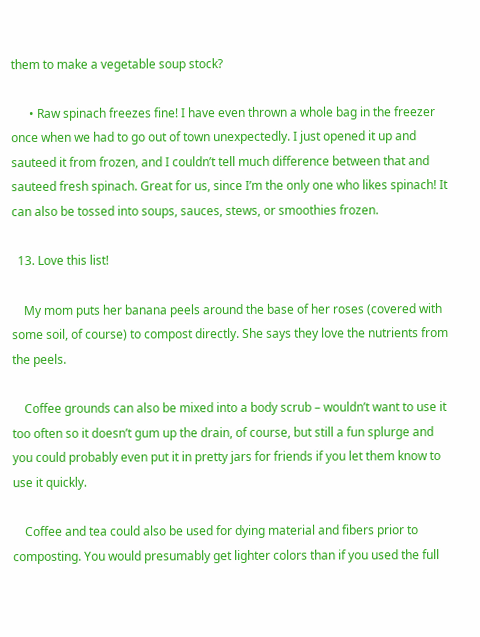them to make a vegetable soup stock?

      • Raw spinach freezes fine! I have even thrown a whole bag in the freezer once when we had to go out of town unexpectedly. I just opened it up and sauteed it from frozen, and I couldn’t tell much difference between that and sauteed fresh spinach. Great for us, since I’m the only one who likes spinach! It can also be tossed into soups, sauces, stews, or smoothies frozen.

  13. Love this list!

    My mom puts her banana peels around the base of her roses (covered with some soil, of course) to compost directly. She says they love the nutrients from the peels.

    Coffee grounds can also be mixed into a body scrub – wouldn’t want to use it too often so it doesn’t gum up the drain, of course, but still a fun splurge and you could probably even put it in pretty jars for friends if you let them know to use it quickly.

    Coffee and tea could also be used for dying material and fibers prior to composting. You would presumably get lighter colors than if you used the full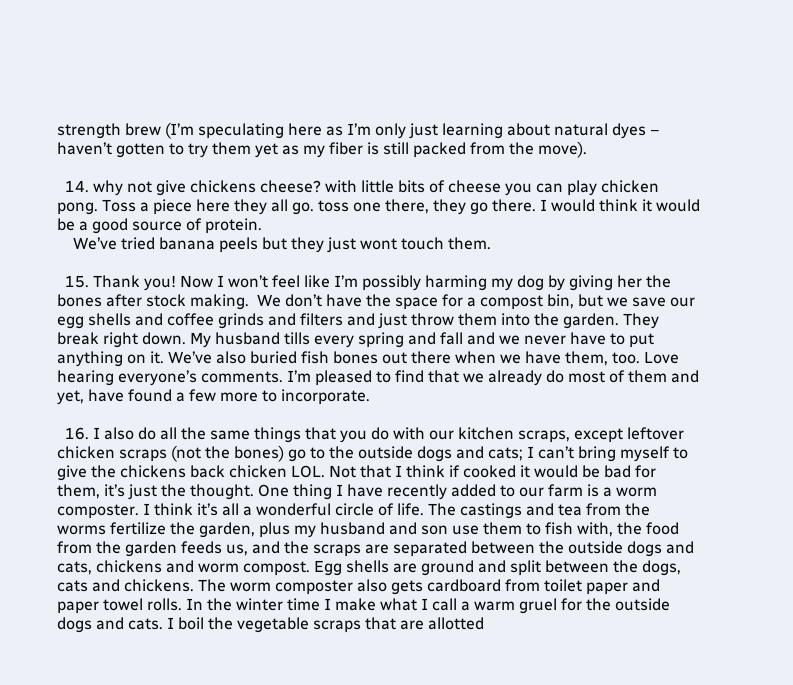strength brew (I’m speculating here as I’m only just learning about natural dyes – haven’t gotten to try them yet as my fiber is still packed from the move).

  14. why not give chickens cheese? with little bits of cheese you can play chicken pong. Toss a piece here they all go. toss one there, they go there. I would think it would be a good source of protein.
    We’ve tried banana peels but they just wont touch them.

  15. Thank you! Now I won’t feel like I’m possibly harming my dog by giving her the bones after stock making.  We don’t have the space for a compost bin, but we save our egg shells and coffee grinds and filters and just throw them into the garden. They break right down. My husband tills every spring and fall and we never have to put anything on it. We’ve also buried fish bones out there when we have them, too. Love hearing everyone’s comments. I’m pleased to find that we already do most of them and yet, have found a few more to incorporate.

  16. I also do all the same things that you do with our kitchen scraps, except leftover chicken scraps (not the bones) go to the outside dogs and cats; I can’t bring myself to give the chickens back chicken LOL. Not that I think if cooked it would be bad for them, it’s just the thought. One thing I have recently added to our farm is a worm composter. I think it’s all a wonderful circle of life. The castings and tea from the worms fertilize the garden, plus my husband and son use them to fish with, the food from the garden feeds us, and the scraps are separated between the outside dogs and cats, chickens and worm compost. Egg shells are ground and split between the dogs, cats and chickens. The worm composter also gets cardboard from toilet paper and paper towel rolls. In the winter time I make what I call a warm gruel for the outside dogs and cats. I boil the vegetable scraps that are allotted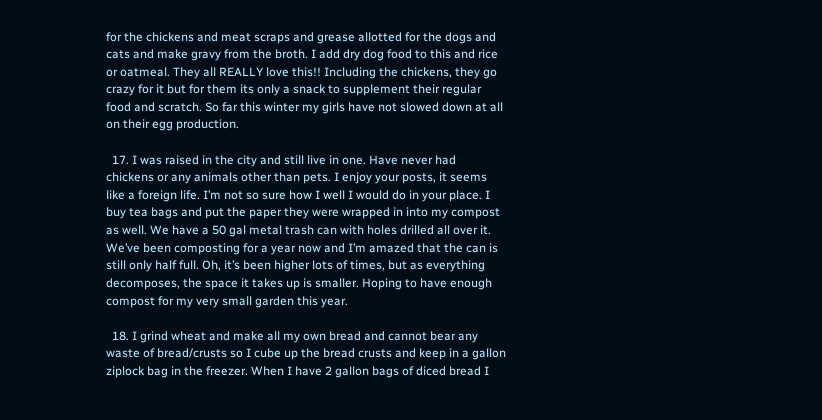for the chickens and meat scraps and grease allotted for the dogs and cats and make gravy from the broth. I add dry dog food to this and rice or oatmeal. They all REALLY love this!! Including the chickens, they go crazy for it but for them its only a snack to supplement their regular food and scratch. So far this winter my girls have not slowed down at all on their egg production.

  17. I was raised in the city and still live in one. Have never had chickens or any animals other than pets. I enjoy your posts, it seems like a foreign life. I’m not so sure how I well I would do in your place. I buy tea bags and put the paper they were wrapped in into my compost as well. We have a 50 gal metal trash can with holes drilled all over it. We’ve been composting for a year now and I’m amazed that the can is still only half full. Oh, it’s been higher lots of times, but as everything decomposes, the space it takes up is smaller. Hoping to have enough compost for my very small garden this year.

  18. I grind wheat and make all my own bread and cannot bear any waste of bread/crusts so I cube up the bread crusts and keep in a gallon ziplock bag in the freezer. When I have 2 gallon bags of diced bread I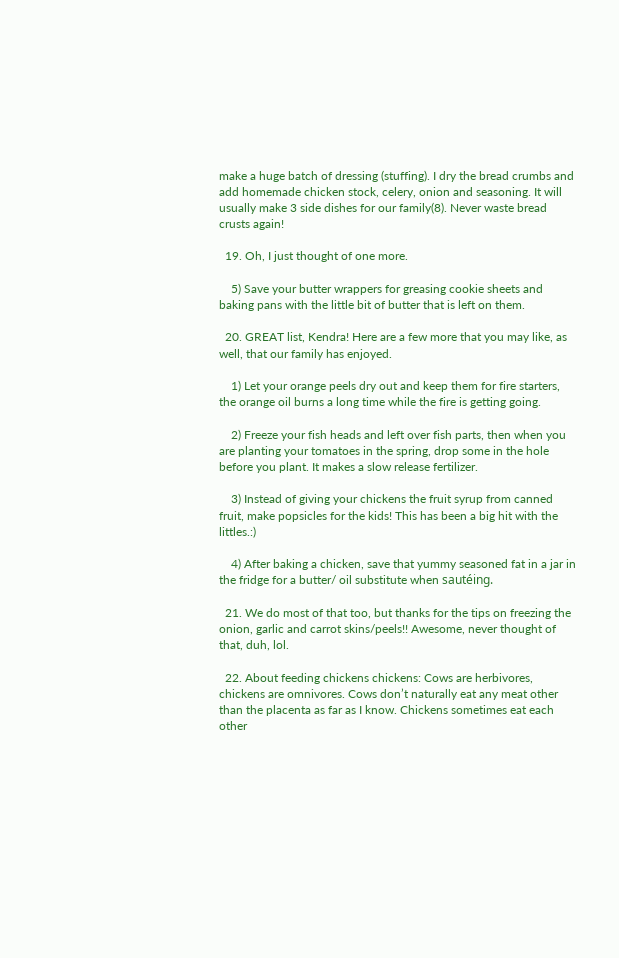make a huge batch of dressing (stuffing). I dry the bread crumbs and add homemade chicken stock, celery, onion and seasoning. It will usually make 3 side dishes for our family(8). Never waste bread crusts again!

  19. Oh, I just thought of one more.

    5) Save your butter wrappers for greasing cookie sheets and baking pans with the little bit of butter that is left on them.

  20. GREAT list, Kendra! Here are a few more that you may like, as well, that our family has enjoyed.

    1) Let your orange peels dry out and keep them for fire starters, the orange oil burns a long time while the fire is getting going.

    2) Freeze your fish heads and left over fish parts, then when you are planting your tomatoes in the spring, drop some in the hole before you plant. It makes a slow release fertilizer.

    3) Instead of giving your chickens the fruit syrup from canned fruit, make popsicles for the kids! This has been a big hit with the littles.:)

    4) After baking a chicken, save that yummy seasoned fat in a jar in the fridge for a butter/ oil substitute when sautéing.

  21. We do most of that too, but thanks for the tips on freezing the onion, garlic and carrot skins/peels!! Awesome, never thought of that, duh, lol.

  22. About feeding chickens chickens: Cows are herbivores, chickens are omnivores. Cows don’t naturally eat any meat other than the placenta as far as I know. Chickens sometimes eat each other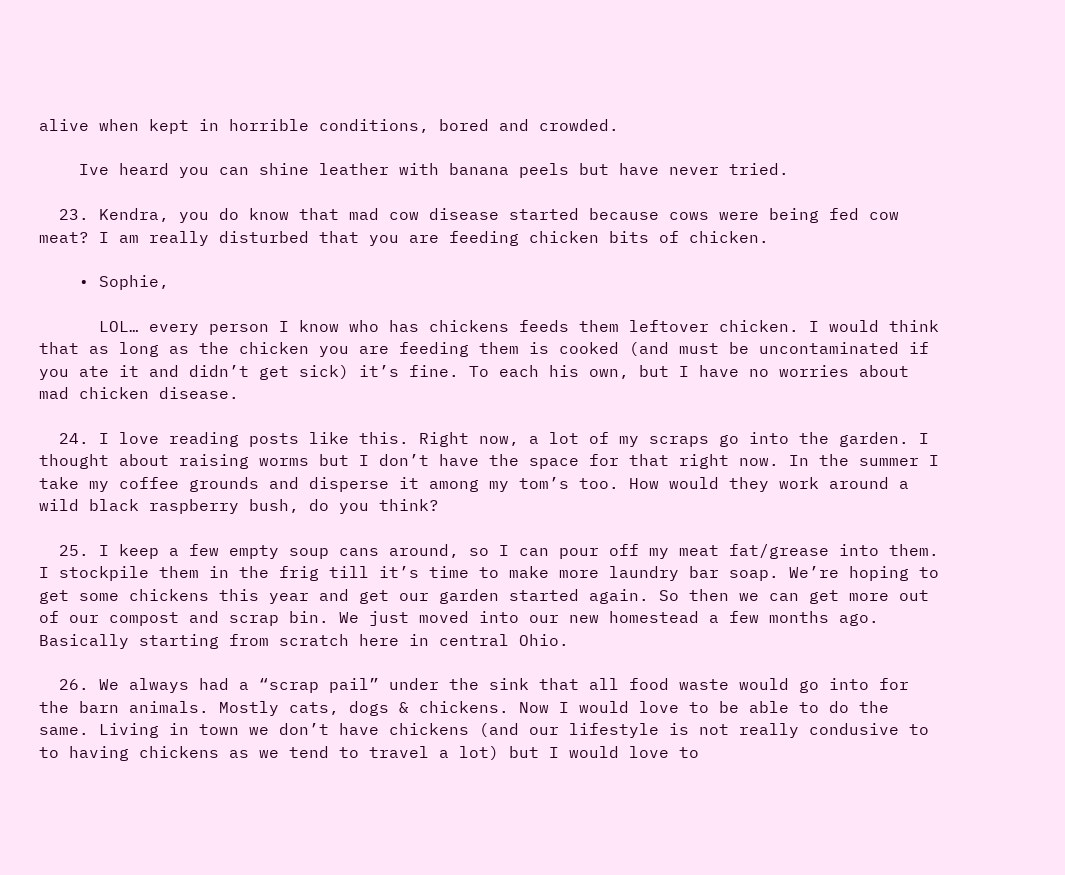alive when kept in horrible conditions, bored and crowded.

    Ive heard you can shine leather with banana peels but have never tried.

  23. Kendra, you do know that mad cow disease started because cows were being fed cow meat? I am really disturbed that you are feeding chicken bits of chicken.

    • Sophie,

      LOL… every person I know who has chickens feeds them leftover chicken. I would think that as long as the chicken you are feeding them is cooked (and must be uncontaminated if you ate it and didn’t get sick) it’s fine. To each his own, but I have no worries about mad chicken disease.

  24. I love reading posts like this. Right now, a lot of my scraps go into the garden. I thought about raising worms but I don’t have the space for that right now. In the summer I take my coffee grounds and disperse it among my tom’s too. How would they work around a wild black raspberry bush, do you think?

  25. I keep a few empty soup cans around, so I can pour off my meat fat/grease into them. I stockpile them in the frig till it’s time to make more laundry bar soap. We’re hoping to get some chickens this year and get our garden started again. So then we can get more out of our compost and scrap bin. We just moved into our new homestead a few months ago. Basically starting from scratch here in central Ohio.

  26. We always had a “scrap pail” under the sink that all food waste would go into for the barn animals. Mostly cats, dogs & chickens. Now I would love to be able to do the same. Living in town we don’t have chickens (and our lifestyle is not really condusive to to having chickens as we tend to travel a lot) but I would love to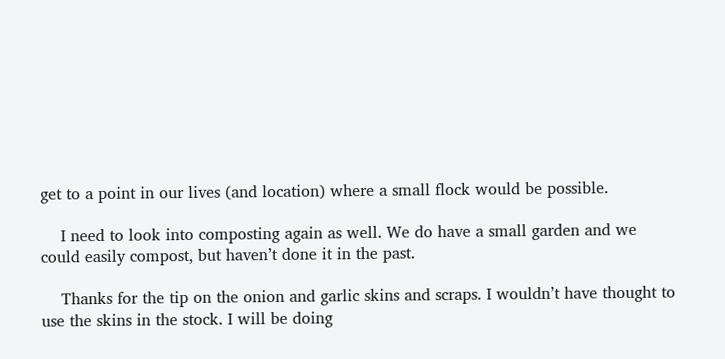get to a point in our lives (and location) where a small flock would be possible.

    I need to look into composting again as well. We do have a small garden and we could easily compost, but haven’t done it in the past.

    Thanks for the tip on the onion and garlic skins and scraps. I wouldn’t have thought to use the skins in the stock. I will be doing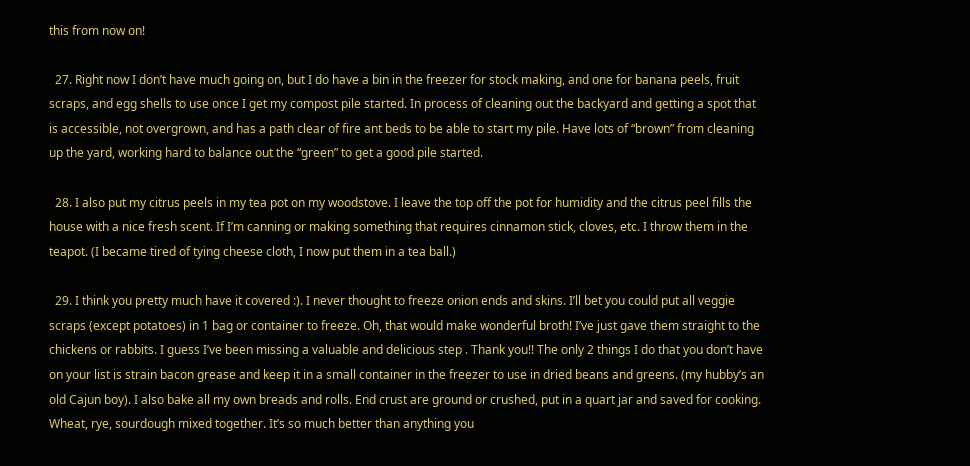this from now on!

  27. Right now I don’t have much going on, but I do have a bin in the freezer for stock making, and one for banana peels, fruit scraps, and egg shells to use once I get my compost pile started. In process of cleaning out the backyard and getting a spot that is accessible, not overgrown, and has a path clear of fire ant beds to be able to start my pile. Have lots of “brown” from cleaning up the yard, working hard to balance out the “green” to get a good pile started.

  28. I also put my citrus peels in my tea pot on my woodstove. I leave the top off the pot for humidity and the citrus peel fills the house with a nice fresh scent. If I’m canning or making something that requires cinnamon stick, cloves, etc. I throw them in the teapot. (I became tired of tying cheese cloth, I now put them in a tea ball.)

  29. I think you pretty much have it covered :). I never thought to freeze onion ends and skins. I’ll bet you could put all veggie scraps (except potatoes) in 1 bag or container to freeze. Oh, that would make wonderful broth! I’ve just gave them straight to the chickens or rabbits. I guess I’ve been missing a valuable and delicious step . Thank you!! The only 2 things I do that you don’t have on your list is strain bacon grease and keep it in a small container in the freezer to use in dried beans and greens. (my hubby’s an old Cajun boy). I also bake all my own breads and rolls. End crust are ground or crushed, put in a quart jar and saved for cooking. Wheat, rye, sourdough mixed together. It’s so much better than anything you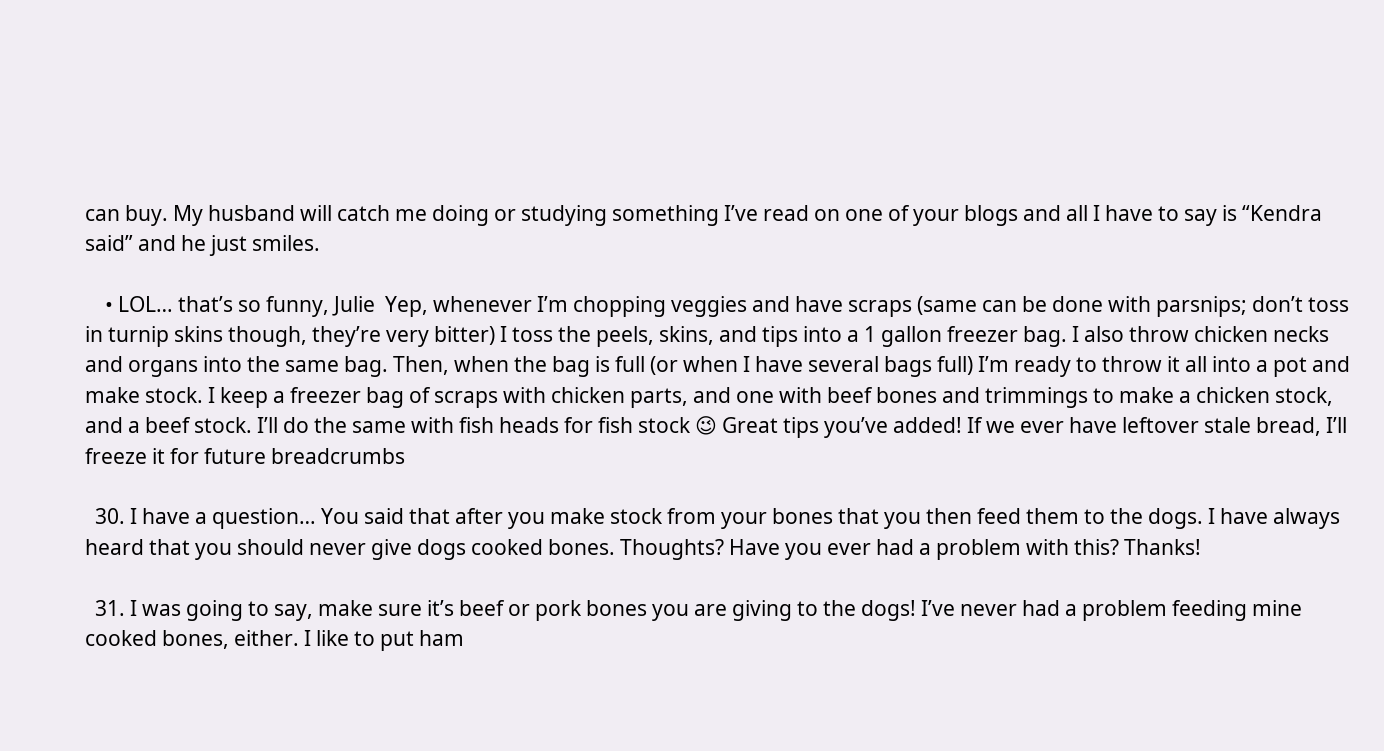can buy. My husband will catch me doing or studying something I’ve read on one of your blogs and all I have to say is “Kendra said” and he just smiles.

    • LOL… that’s so funny, Julie  Yep, whenever I’m chopping veggies and have scraps (same can be done with parsnips; don’t toss in turnip skins though, they’re very bitter) I toss the peels, skins, and tips into a 1 gallon freezer bag. I also throw chicken necks and organs into the same bag. Then, when the bag is full (or when I have several bags full) I’m ready to throw it all into a pot and make stock. I keep a freezer bag of scraps with chicken parts, and one with beef bones and trimmings to make a chicken stock, and a beef stock. I’ll do the same with fish heads for fish stock 😉 Great tips you’ve added! If we ever have leftover stale bread, I’ll freeze it for future breadcrumbs

  30. I have a question… You said that after you make stock from your bones that you then feed them to the dogs. I have always heard that you should never give dogs cooked bones. Thoughts? Have you ever had a problem with this? Thanks!

  31. I was going to say, make sure it’s beef or pork bones you are giving to the dogs! I’ve never had a problem feeding mine cooked bones, either. I like to put ham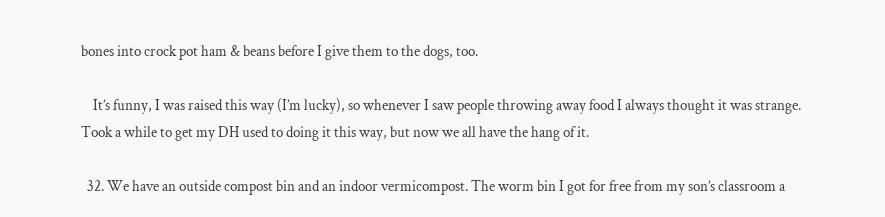bones into crock pot ham & beans before I give them to the dogs, too.

    It’s funny, I was raised this way (I’m lucky), so whenever I saw people throwing away food I always thought it was strange. Took a while to get my DH used to doing it this way, but now we all have the hang of it.

  32. We have an outside compost bin and an indoor vermicompost. The worm bin I got for free from my son’s classroom a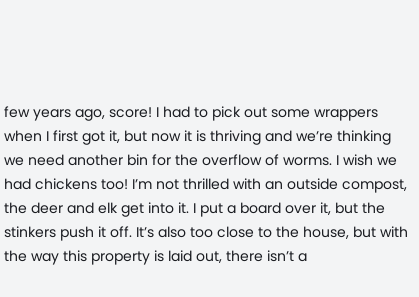few years ago, score! I had to pick out some wrappers when I first got it, but now it is thriving and we’re thinking we need another bin for the overflow of worms. I wish we had chickens too! I’m not thrilled with an outside compost, the deer and elk get into it. I put a board over it, but the stinkers push it off. It’s also too close to the house, but with the way this property is laid out, there isn’t a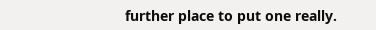further place to put one really.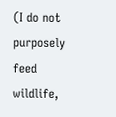(I do not purposely feed wildlife,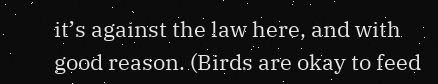it’s against the law here, and with good reason. (Birds are okay to feed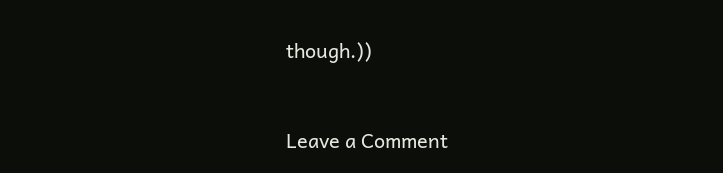though.))


Leave a Comment